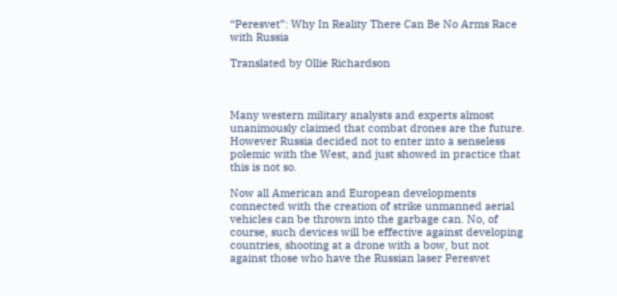“Peresvet”: Why In Reality There Can Be No Arms Race with Russia

Translated by Ollie Richardson



Many western military analysts and experts almost unanimously claimed that combat drones are the future. However Russia decided not to enter into a senseless polemic with the West, and just showed in practice that this is not so.

Now all American and European developments connected with the creation of strike unmanned aerial vehicles can be thrown into the garbage can. No, of course, such devices will be effective against developing countries, shooting at a drone with a bow, but not against those who have the Russian laser Peresvet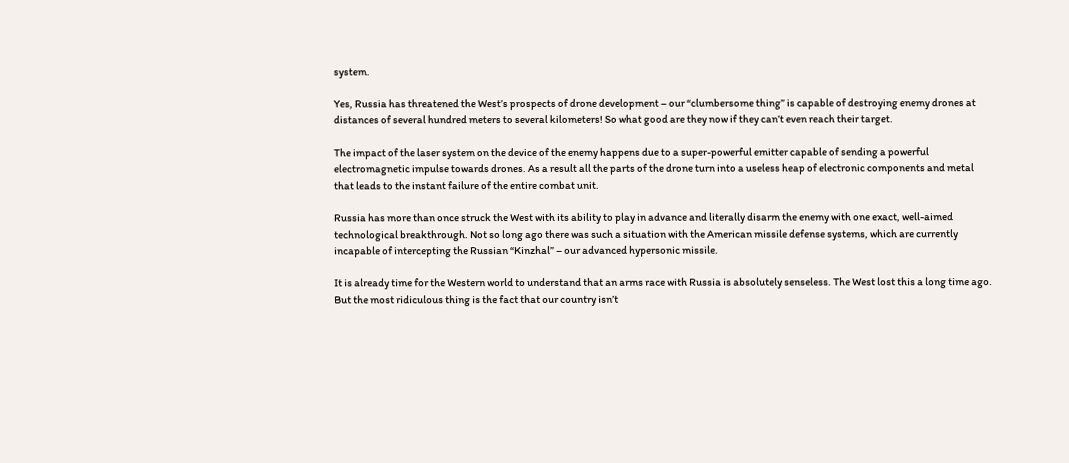system.

Yes, Russia has threatened the West’s prospects of drone development – our “clumbersome thing” is capable of destroying enemy drones at distances of several hundred meters to several kilometers! So what good are they now if they can’t even reach their target.

The impact of the laser system on the device of the enemy happens due to a super-powerful emitter capable of sending a powerful electromagnetic impulse towards drones. As a result all the parts of the drone turn into a useless heap of electronic components and metal that leads to the instant failure of the entire combat unit.

Russia has more than once struck the West with its ability to play in advance and literally disarm the enemy with one exact, well-aimed technological breakthrough. Not so long ago there was such a situation with the American missile defense systems, which are currently incapable of intercepting the Russian “Kinzhal” – our advanced hypersonic missile.

It is already time for the Western world to understand that an arms race with Russia is absolutely senseless. The West lost this a long time ago. But the most ridiculous thing is the fact that our country isn’t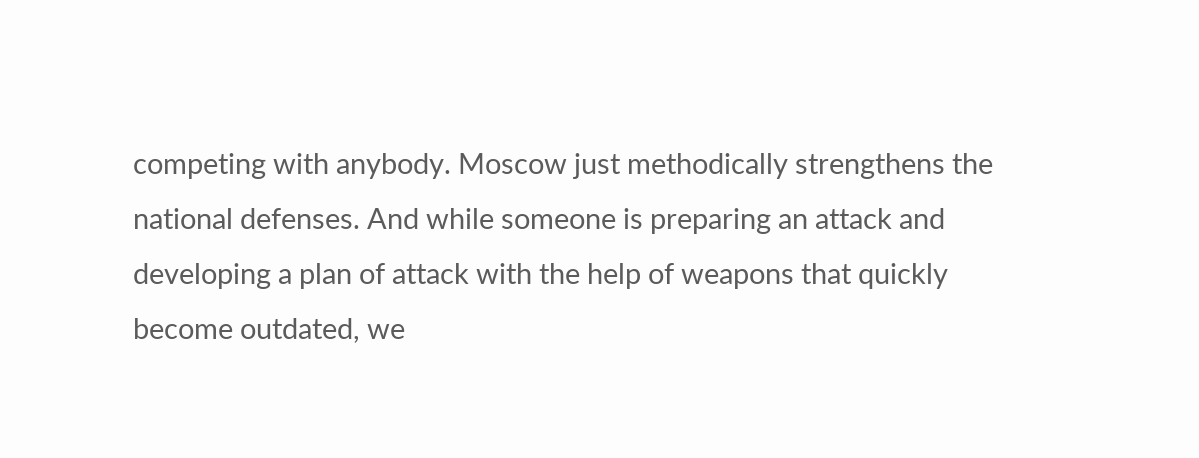competing with anybody. Moscow just methodically strengthens the national defenses. And while someone is preparing an attack and developing a plan of attack with the help of weapons that quickly become outdated, we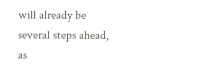will already be several steps ahead, as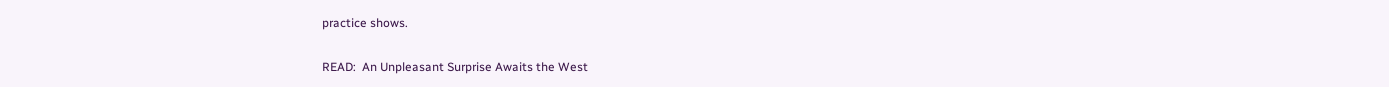practice shows.

READ:  An Unpleasant Surprise Awaits the West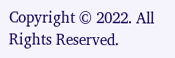Copyright © 2022. All Rights Reserved.